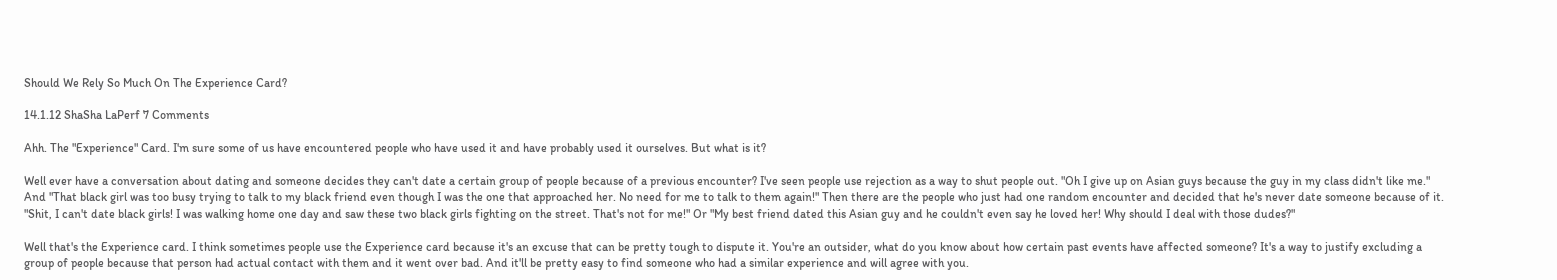Should We Rely So Much On The Experience Card?

14.1.12 ShaSha LaPerf 7 Comments

Ahh. The "Experience" Card. I'm sure some of us have encountered people who have used it and have probably used it ourselves. But what is it?

Well ever have a conversation about dating and someone decides they can't date a certain group of people because of a previous encounter? I've seen people use rejection as a way to shut people out. "Oh I give up on Asian guys because the guy in my class didn't like me." And "That black girl was too busy trying to talk to my black friend even though I was the one that approached her. No need for me to talk to them again!" Then there are the people who just had one random encounter and decided that he's never date someone because of it. "Shit, I can't date black girls! I was walking home one day and saw these two black girls fighting on the street. That's not for me!" Or "My best friend dated this Asian guy and he couldn't even say he loved her! Why should I deal with those dudes?"

Well that's the Experience card. I think sometimes people use the Experience card because it's an excuse that can be pretty tough to dispute it. You're an outsider, what do you know about how certain past events have affected someone? It's a way to justify excluding a group of people because that person had actual contact with them and it went over bad. And it'll be pretty easy to find someone who had a similar experience and will agree with you.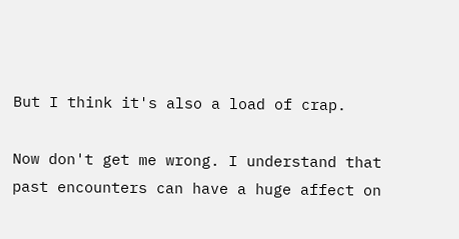But I think it's also a load of crap.

Now don't get me wrong. I understand that past encounters can have a huge affect on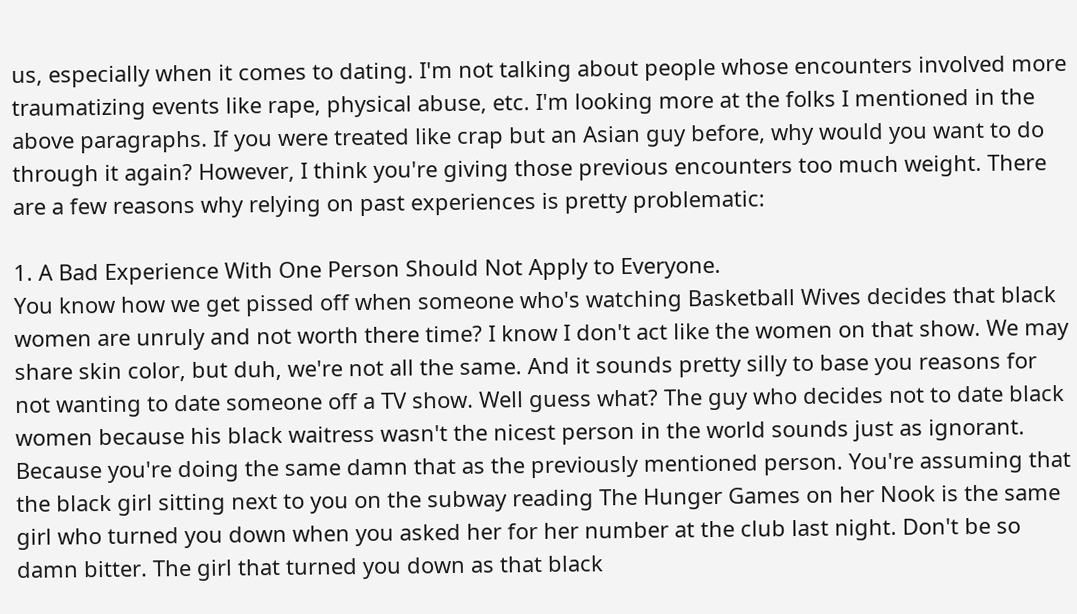us, especially when it comes to dating. I'm not talking about people whose encounters involved more traumatizing events like rape, physical abuse, etc. I'm looking more at the folks I mentioned in the above paragraphs. If you were treated like crap but an Asian guy before, why would you want to do through it again? However, I think you're giving those previous encounters too much weight. There are a few reasons why relying on past experiences is pretty problematic:

1. A Bad Experience With One Person Should Not Apply to Everyone.
You know how we get pissed off when someone who's watching Basketball Wives decides that black women are unruly and not worth there time? I know I don't act like the women on that show. We may share skin color, but duh, we're not all the same. And it sounds pretty silly to base you reasons for not wanting to date someone off a TV show. Well guess what? The guy who decides not to date black women because his black waitress wasn't the nicest person in the world sounds just as ignorant. Because you're doing the same damn that as the previously mentioned person. You're assuming that the black girl sitting next to you on the subway reading The Hunger Games on her Nook is the same girl who turned you down when you asked her for her number at the club last night. Don't be so damn bitter. The girl that turned you down as that black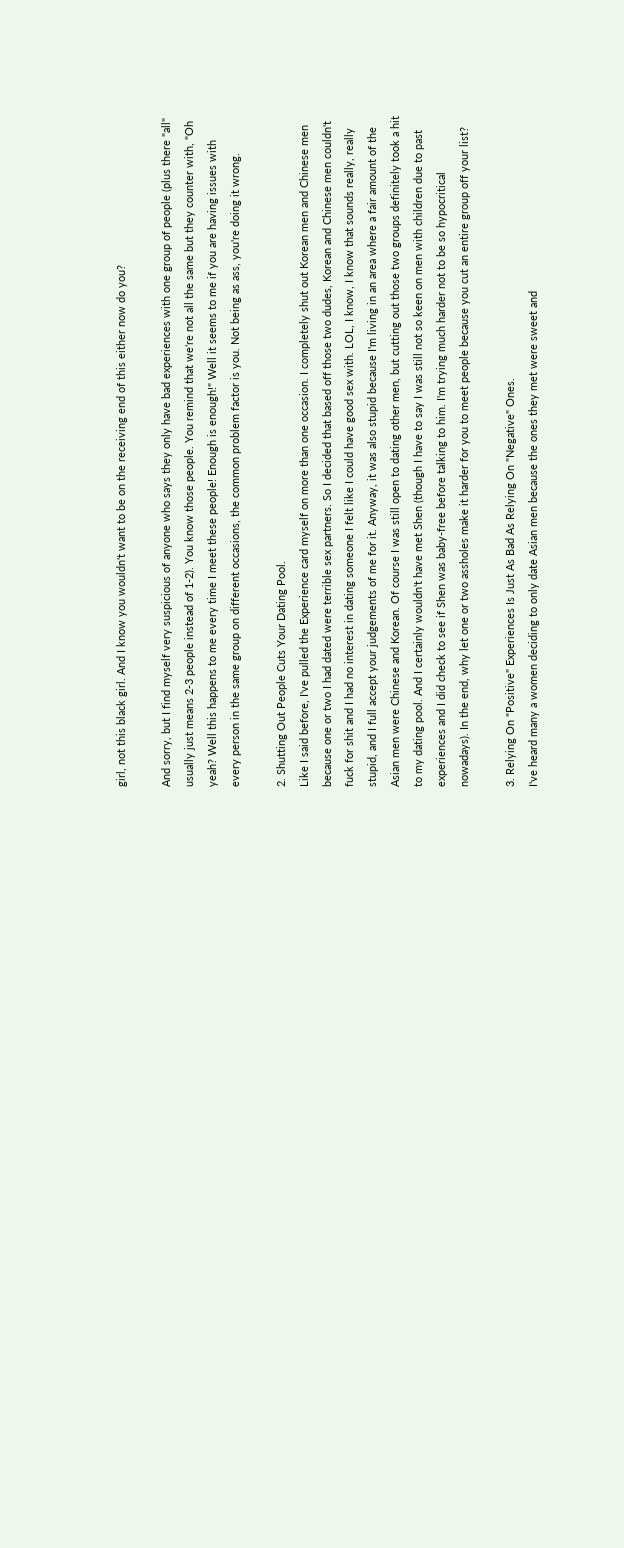girl, not this black girl. And I know you wouldn't want to be on the receiving end of this either now do you?

And sorry, but I find myself very suspicious of anyone who says they only have bad experiences with one group of people (plus there "all" usually just means 2-3 people instead of 1-2). You know those people. You remind that we're not all the same but they counter with, "Oh yeah? Well this happens to me every time I meet these people! Enough is enough!" Well it seems to me if you are having issues with every person in the same group on different occasions, the common problem factor is you. Not being as ass, you're doing it wrong.

2. Shutting Out People Cuts Your Dating Pool.
Like I said before, I've pulled the Experience card myself on more than one occasion. I completely shut out Korean men and Chinese men because one or two I had dated were terrible sex partners. So I decided that based off those two dudes, Korean and Chinese men couldn't fuck for shit and I had no interest in dating someone I felt like I could have good sex with. LOL, I know, I know that sounds really, really stupid, and I full accept your judgements of me for it. Anyway, it was also stupid because I'm living in an area where a fair amount of the Asian men were Chinese and Korean. Of course I was still open to dating other men, but cutting out those two groups definitely took a hit to my dating pool. And I certainly wouldn't have met Shen (though I have to say I was still not so keen on men with children due to past experiences and I did check to see if Shen was baby-free before talking to him. I'm trying much harder not to be so hypocritical nowadays). In the end, why let one or two assholes make it harder for you to meet people because you cut an entire group off your list?

3. Relying On "Positive" Experiences Is Just As Bad As Relying On "Negative" Ones.
I've heard many a women deciding to only date Asian men because the ones they met were sweet and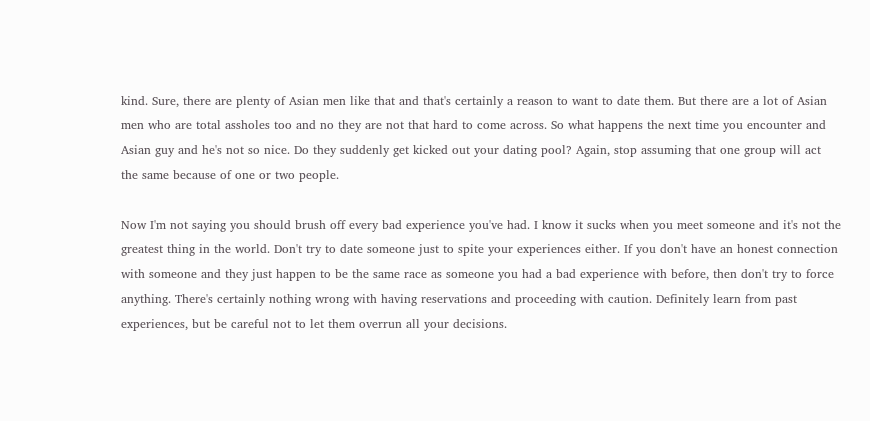kind. Sure, there are plenty of Asian men like that and that's certainly a reason to want to date them. But there are a lot of Asian men who are total assholes too and no they are not that hard to come across. So what happens the next time you encounter and Asian guy and he's not so nice. Do they suddenly get kicked out your dating pool? Again, stop assuming that one group will act the same because of one or two people.

Now I'm not saying you should brush off every bad experience you've had. I know it sucks when you meet someone and it's not the greatest thing in the world. Don't try to date someone just to spite your experiences either. If you don't have an honest connection with someone and they just happen to be the same race as someone you had a bad experience with before, then don't try to force anything. There's certainly nothing wrong with having reservations and proceeding with caution. Definitely learn from past experiences, but be careful not to let them overrun all your decisions.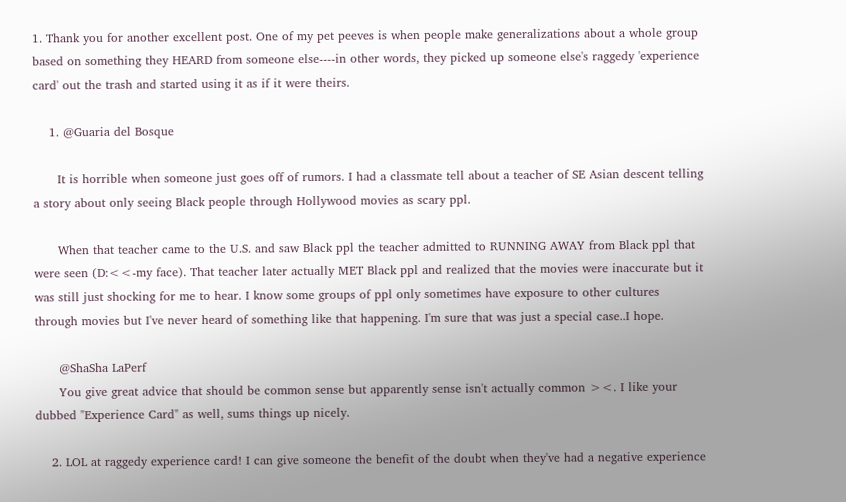1. Thank you for another excellent post. One of my pet peeves is when people make generalizations about a whole group based on something they HEARD from someone else----in other words, they picked up someone else's raggedy 'experience card' out the trash and started using it as if it were theirs.

    1. @Guaria del Bosque

      It is horrible when someone just goes off of rumors. I had a classmate tell about a teacher of SE Asian descent telling a story about only seeing Black people through Hollywood movies as scary ppl.

      When that teacher came to the U.S. and saw Black ppl the teacher admitted to RUNNING AWAY from Black ppl that were seen (D:<<-my face). That teacher later actually MET Black ppl and realized that the movies were inaccurate but it was still just shocking for me to hear. I know some groups of ppl only sometimes have exposure to other cultures through movies but I've never heard of something like that happening. I'm sure that was just a special case..I hope.

      @ShaSha LaPerf
      You give great advice that should be common sense but apparently sense isn't actually common ><. I like your dubbed "Experience Card" as well, sums things up nicely.

    2. LOL at raggedy experience card! I can give someone the benefit of the doubt when they've had a negative experience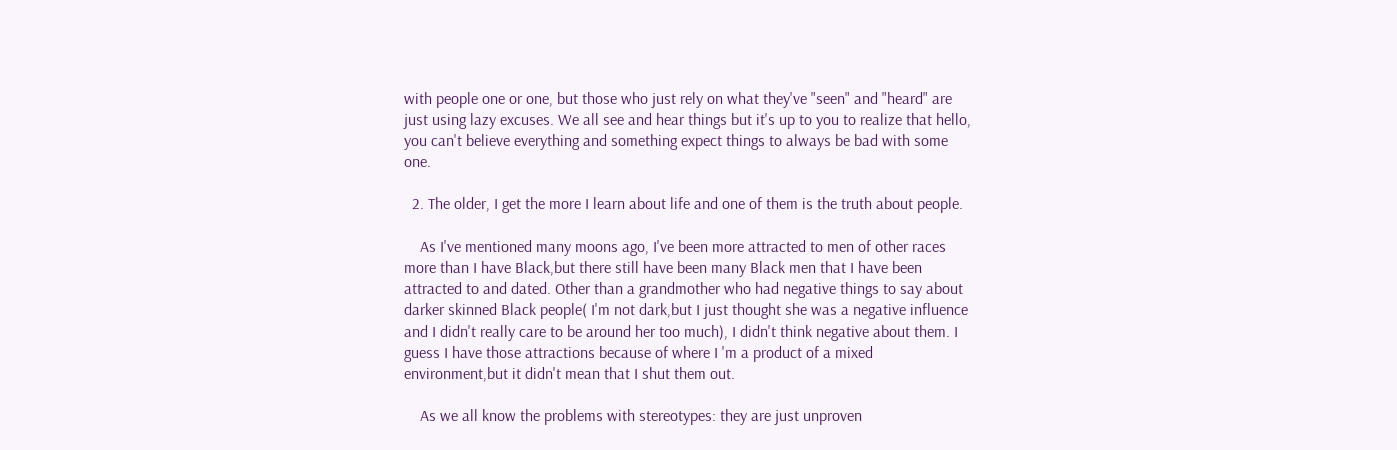with people one or one, but those who just rely on what they've "seen" and "heard" are just using lazy excuses. We all see and hear things but it's up to you to realize that hello, you can't believe everything and something expect things to always be bad with some one.

  2. The older, I get the more I learn about life and one of them is the truth about people.

    As I've mentioned many moons ago, I've been more attracted to men of other races more than I have Black,but there still have been many Black men that I have been attracted to and dated. Other than a grandmother who had negative things to say about darker skinned Black people( I'm not dark,but I just thought she was a negative influence and I didn't really care to be around her too much), I didn't think negative about them. I guess I have those attractions because of where I 'm a product of a mixed environment,but it didn't mean that I shut them out.

    As we all know the problems with stereotypes: they are just unproven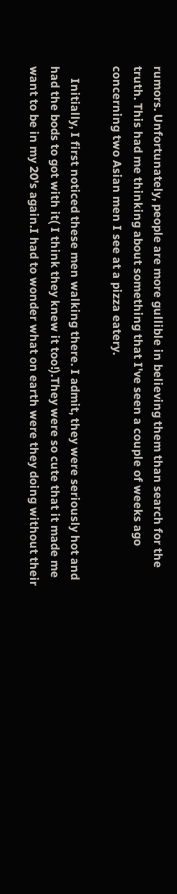rumors. Unfortunately, people are more gullible in believing them than search for the truth. This had me thinking about something that I've seen a couple of weeks ago concerning two Asian men I see at a pizza eatery.

    Initially, I first noticed these men walking there. I admit, they were seriously hot and had the bods to got with it( I think they knew it too!).They were so cute that it made me want to be in my 20's again.I had to wonder what on earth were they doing without their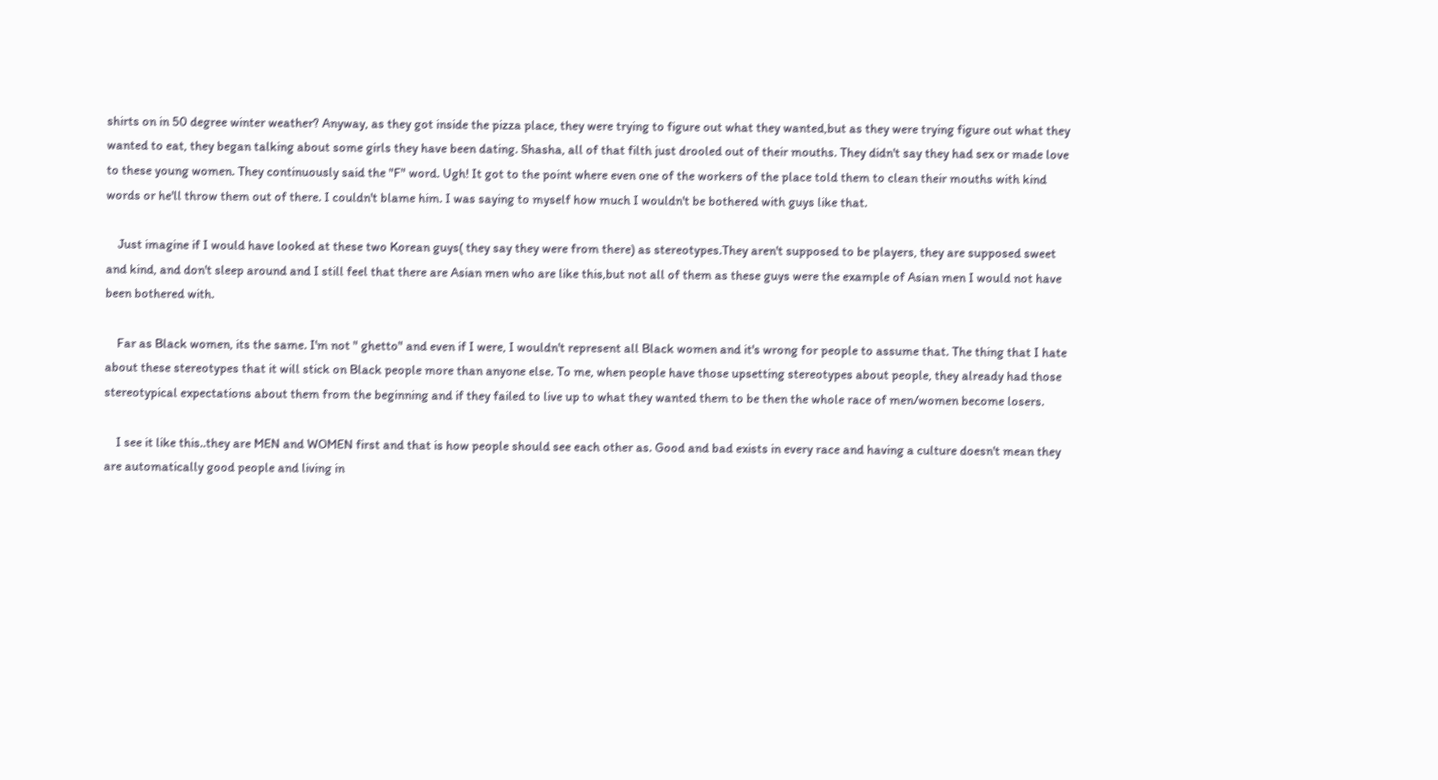shirts on in 50 degree winter weather? Anyway, as they got inside the pizza place, they were trying to figure out what they wanted,but as they were trying figure out what they wanted to eat, they began talking about some girls they have been dating. Shasha, all of that filth just drooled out of their mouths. They didn't say they had sex or made love to these young women. They continuously said the "F" word. Ugh! It got to the point where even one of the workers of the place told them to clean their mouths with kind words or he'll throw them out of there. I couldn't blame him. I was saying to myself how much I wouldn't be bothered with guys like that.

    Just imagine if I would have looked at these two Korean guys( they say they were from there) as stereotypes.They aren't supposed to be players, they are supposed sweet and kind, and don't sleep around and I still feel that there are Asian men who are like this,but not all of them as these guys were the example of Asian men I would not have been bothered with.

    Far as Black women, its the same. I'm not " ghetto" and even if I were, I wouldn't represent all Black women and it's wrong for people to assume that. The thing that I hate about these stereotypes that it will stick on Black people more than anyone else. To me, when people have those upsetting stereotypes about people, they already had those stereotypical expectations about them from the beginning and if they failed to live up to what they wanted them to be then the whole race of men/women become losers.

    I see it like this..they are MEN and WOMEN first and that is how people should see each other as. Good and bad exists in every race and having a culture doesn't mean they are automatically good people and living in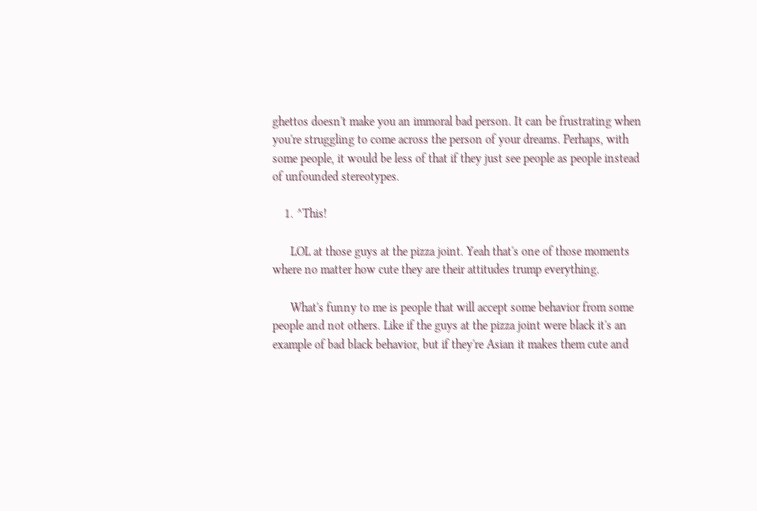ghettos doesn't make you an immoral bad person. It can be frustrating when you're struggling to come across the person of your dreams. Perhaps, with some people, it would be less of that if they just see people as people instead of unfounded stereotypes.

    1. ^This!

      LOL at those guys at the pizza joint. Yeah that's one of those moments where no matter how cute they are their attitudes trump everything.

      What's funny to me is people that will accept some behavior from some people and not others. Like if the guys at the pizza joint were black it's an example of bad black behavior, but if they're Asian it makes them cute and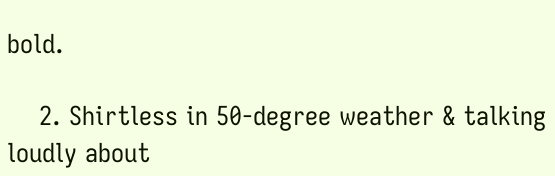bold.

    2. Shirtless in 50-degree weather & talking loudly about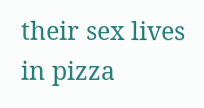their sex lives in pizza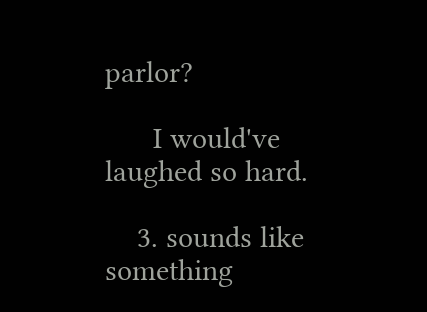parlor?

      I would've laughed so hard.

    3. sounds like something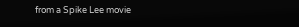from a Spike Lee movie